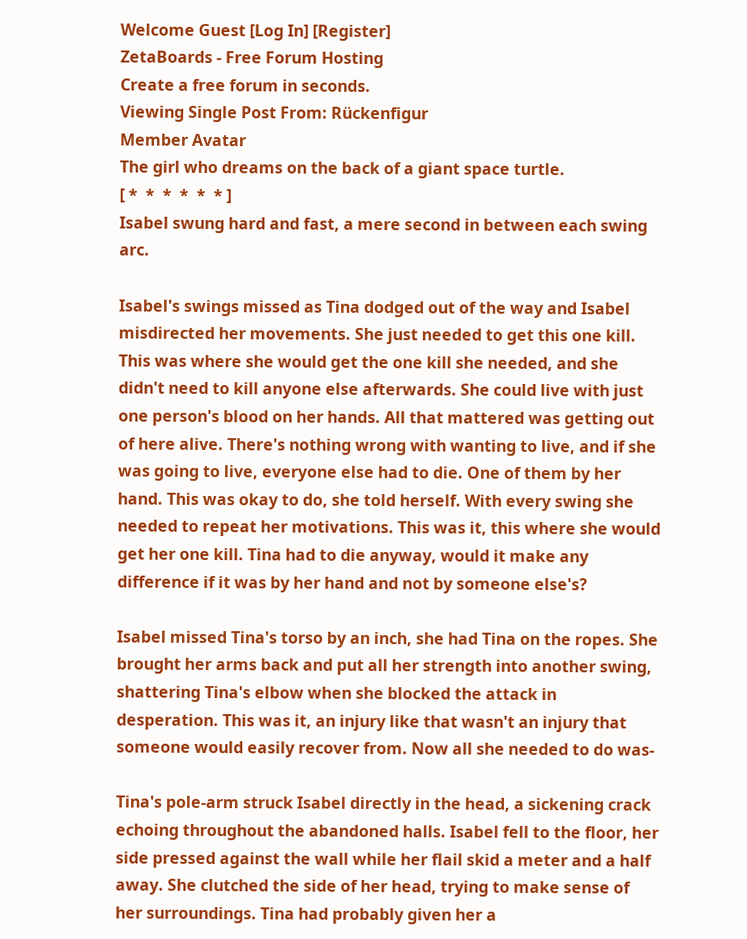Welcome Guest [Log In] [Register]
ZetaBoards - Free Forum Hosting
Create a free forum in seconds.
Viewing Single Post From: Rückenfigur
Member Avatar
The girl who dreams on the back of a giant space turtle.
[ *  *  *  *  *  * ]
Isabel swung hard and fast, a mere second in between each swing arc.

Isabel's swings missed as Tina dodged out of the way and Isabel misdirected her movements. She just needed to get this one kill. This was where she would get the one kill she needed, and she didn't need to kill anyone else afterwards. She could live with just one person's blood on her hands. All that mattered was getting out of here alive. There's nothing wrong with wanting to live, and if she was going to live, everyone else had to die. One of them by her hand. This was okay to do, she told herself. With every swing she needed to repeat her motivations. This was it, this where she would get her one kill. Tina had to die anyway, would it make any difference if it was by her hand and not by someone else's?

Isabel missed Tina's torso by an inch, she had Tina on the ropes. She brought her arms back and put all her strength into another swing, shattering Tina's elbow when she blocked the attack in desperation. This was it, an injury like that wasn't an injury that someone would easily recover from. Now all she needed to do was-

Tina's pole-arm struck Isabel directly in the head, a sickening crack echoing throughout the abandoned halls. Isabel fell to the floor, her side pressed against the wall while her flail skid a meter and a half away. She clutched the side of her head, trying to make sense of her surroundings. Tina had probably given her a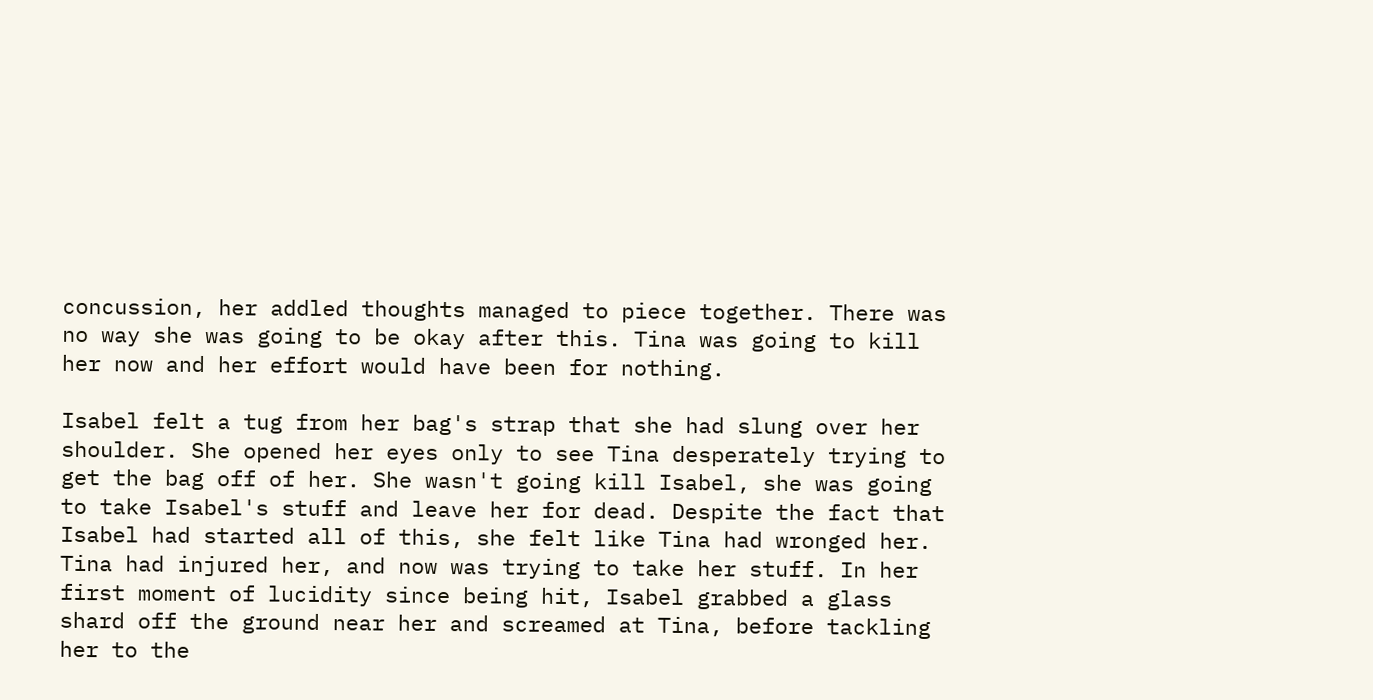concussion, her addled thoughts managed to piece together. There was no way she was going to be okay after this. Tina was going to kill her now and her effort would have been for nothing.

Isabel felt a tug from her bag's strap that she had slung over her shoulder. She opened her eyes only to see Tina desperately trying to get the bag off of her. She wasn't going kill Isabel, she was going to take Isabel's stuff and leave her for dead. Despite the fact that Isabel had started all of this, she felt like Tina had wronged her. Tina had injured her, and now was trying to take her stuff. In her first moment of lucidity since being hit, Isabel grabbed a glass shard off the ground near her and screamed at Tina, before tackling her to the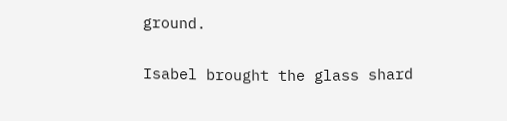ground.

Isabel brought the glass shard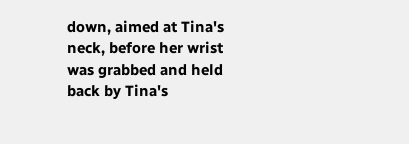down, aimed at Tina's neck, before her wrist was grabbed and held back by Tina's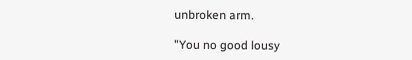unbroken arm.

"You no good lousy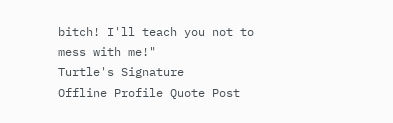bitch! I'll teach you not to mess with me!"
Turtle's Signature
Offline Profile Quote Post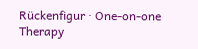Rückenfigur · One-on-one Therapy